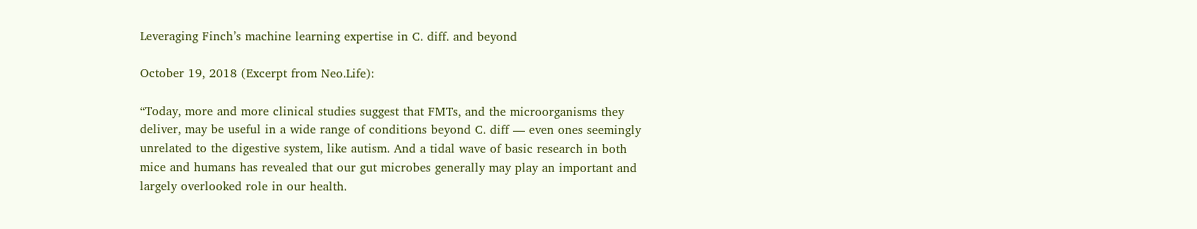Leveraging Finch’s machine learning expertise in C. diff. and beyond

October 19, 2018 (Excerpt from Neo.Life):

“Today, more and more clinical studies suggest that FMTs, and the microorganisms they deliver, may be useful in a wide range of conditions beyond C. diff — even ones seemingly unrelated to the digestive system, like autism. And a tidal wave of basic research in both mice and humans has revealed that our gut microbes generally may play an important and largely overlooked role in our health.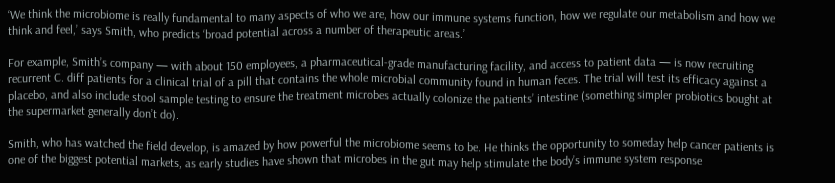‘We think the microbiome is really fundamental to many aspects of who we are, how our immune systems function, how we regulate our metabolism and how we think and feel,’ says Smith, who predicts ‘broad potential across a number of therapeutic areas.’

For example, Smith’s company — with about 150 employees, a pharmaceutical-grade manufacturing facility, and access to patient data — is now recruiting recurrent C. diff patients for a clinical trial of a pill that contains the whole microbial community found in human feces. The trial will test its efficacy against a placebo, and also include stool sample testing to ensure the treatment microbes actually colonize the patients’ intestine (something simpler probiotics bought at the supermarket generally don’t do).

Smith, who has watched the field develop, is amazed by how powerful the microbiome seems to be. He thinks the opportunity to someday help cancer patients is one of the biggest potential markets, as early studies have shown that microbes in the gut may help stimulate the body’s immune system response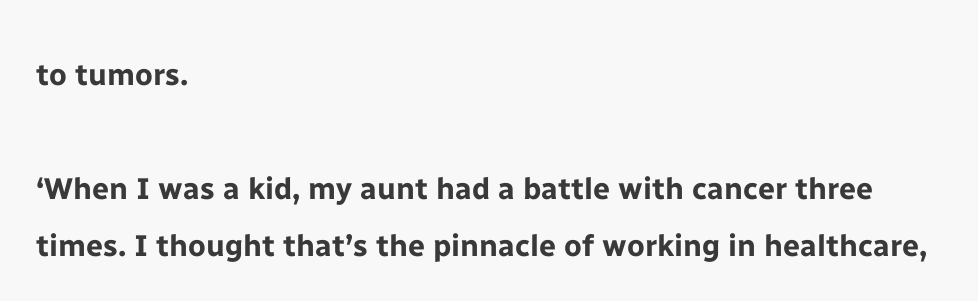to tumors.

‘When I was a kid, my aunt had a battle with cancer three times. I thought that’s the pinnacle of working in healthcare,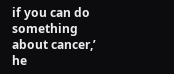if you can do something about cancer,’ he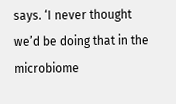says. ‘I never thought we’d be doing that in the microbiome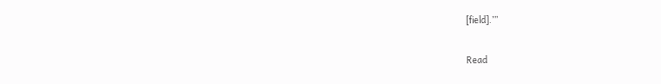[field].’”

Read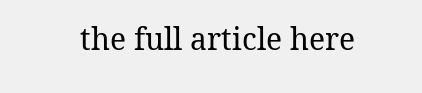the full article here